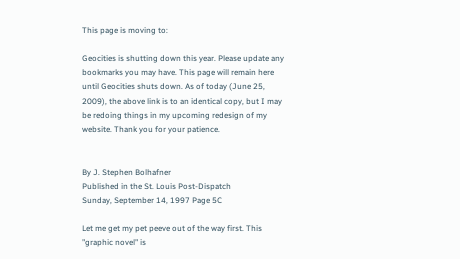This page is moving to:

Geocities is shutting down this year. Please update any bookmarks you may have. This page will remain here until Geocities shuts down. As of today (June 25, 2009), the above link is to an identical copy, but I may be redoing things in my upcoming redesign of my website. Thank you for your patience.


By J. Stephen Bolhafner
Published in the St. Louis Post-Dispatch
Sunday, September 14, 1997 Page 5C

Let me get my pet peeve out of the way first. This "graphic novel" is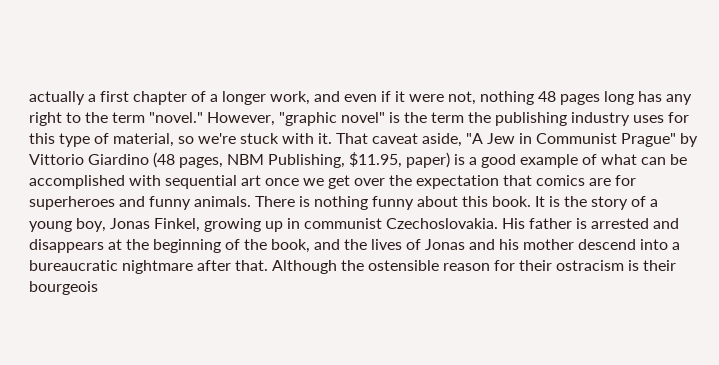actually a first chapter of a longer work, and even if it were not, nothing 48 pages long has any right to the term "novel." However, "graphic novel" is the term the publishing industry uses for this type of material, so we're stuck with it. That caveat aside, "A Jew in Communist Prague" by Vittorio Giardino (48 pages, NBM Publishing, $11.95, paper) is a good example of what can be accomplished with sequential art once we get over the expectation that comics are for superheroes and funny animals. There is nothing funny about this book. It is the story of a young boy, Jonas Finkel, growing up in communist Czechoslovakia. His father is arrested and disappears at the beginning of the book, and the lives of Jonas and his mother descend into a bureaucratic nightmare after that. Although the ostensible reason for their ostracism is their bourgeois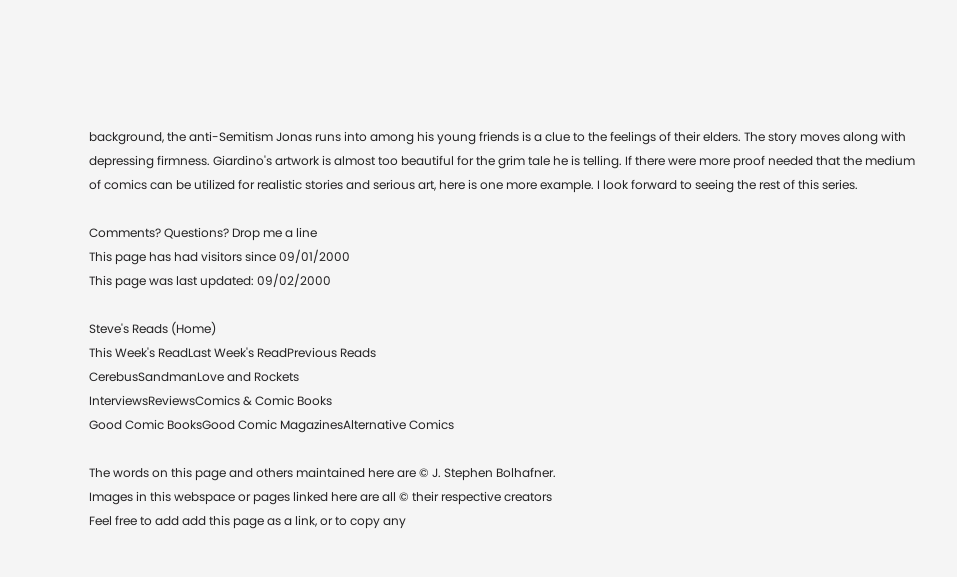background, the anti-Semitism Jonas runs into among his young friends is a clue to the feelings of their elders. The story moves along with depressing firmness. Giardino's artwork is almost too beautiful for the grim tale he is telling. If there were more proof needed that the medium of comics can be utilized for realistic stories and serious art, here is one more example. I look forward to seeing the rest of this series.

Comments? Questions? Drop me a line
This page has had visitors since 09/01/2000
This page was last updated: 09/02/2000

Steve's Reads (Home)
This Week's ReadLast Week's ReadPrevious Reads
CerebusSandmanLove and Rockets
InterviewsReviewsComics & Comic Books
Good Comic BooksGood Comic MagazinesAlternative Comics

The words on this page and others maintained here are © J. Stephen Bolhafner.
Images in this webspace or pages linked here are all © their respective creators
Feel free to add add this page as a link, or to copy any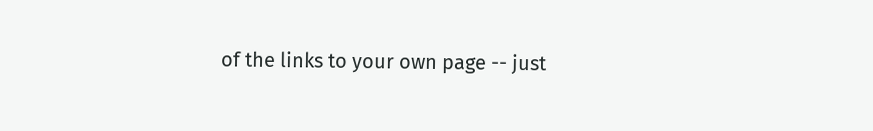of the links to your own page -- just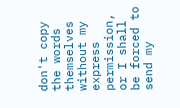don't copy the words themselves without my express permission, or I shall be forced to send my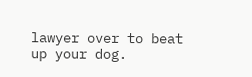lawyer over to beat up your dog.